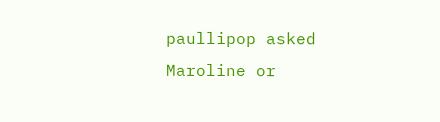paullipop asked Maroline or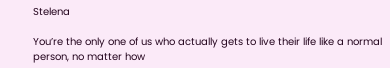Stelena

You’re the only one of us who actually gets to live their life like a normal person, no matter how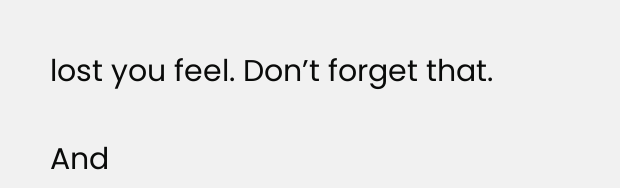lost you feel. Don’t forget that.

And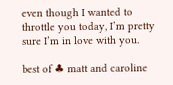even though I wanted to throttle you today, I’m pretty sure I’m in love with you.

best of ♣ matt and caroline